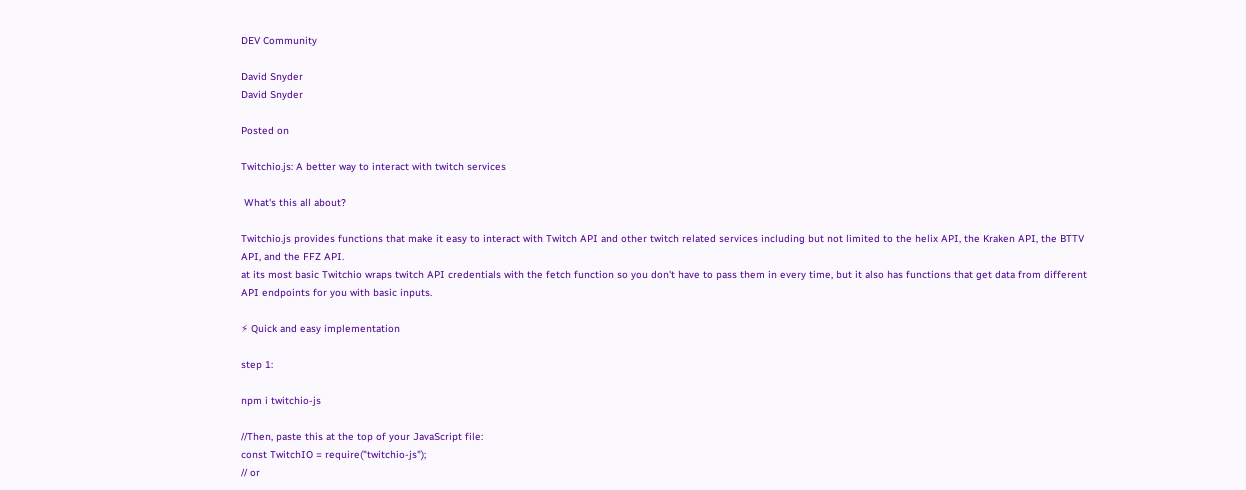DEV Community

David Snyder
David Snyder

Posted on

Twitchio.js: A better way to interact with twitch services

 What's this all about?

Twitchio.js provides functions that make it easy to interact with Twitch API and other twitch related services including but not limited to the helix API, the Kraken API, the BTTV API, and the FFZ API.
at its most basic Twitchio wraps twitch API credentials with the fetch function so you don't have to pass them in every time, but it also has functions that get data from different API endpoints for you with basic inputs.

⚡ Quick and easy implementation

step 1:

npm i twitchio-js

//Then, paste this at the top of your JavaScript file:
const TwitchIO = require("twitchio-js");
// or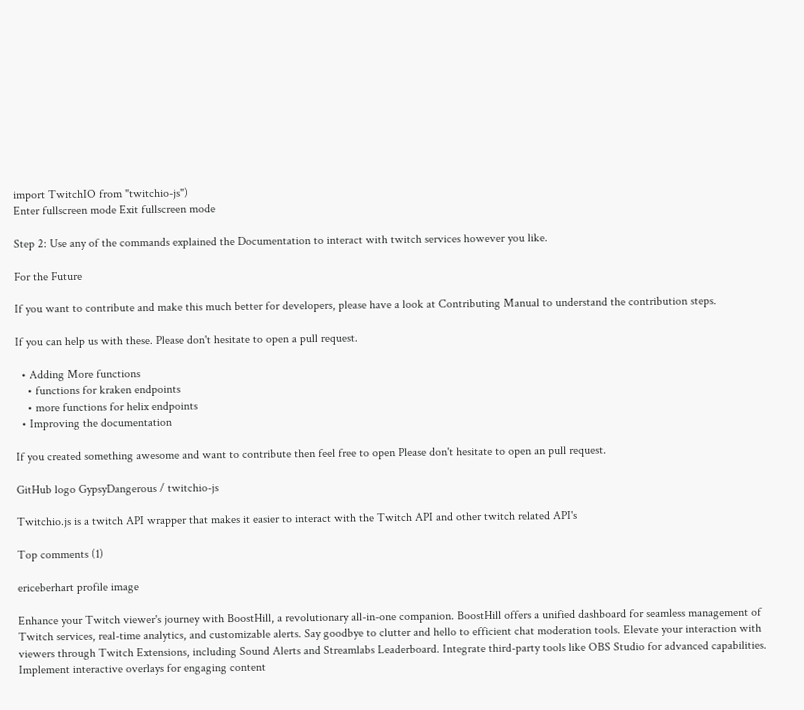import TwitchIO from "twitchio-js")
Enter fullscreen mode Exit fullscreen mode

Step 2: Use any of the commands explained the Documentation to interact with twitch services however you like.

For the Future

If you want to contribute and make this much better for developers, please have a look at Contributing Manual to understand the contribution steps.

If you can help us with these. Please don't hesitate to open a pull request.

  • Adding More functions
    • functions for kraken endpoints
    • more functions for helix endpoints
  • Improving the documentation

If you created something awesome and want to contribute then feel free to open Please don't hesitate to open an pull request.

GitHub logo GypsyDangerous / twitchio-js

Twitchio.js is a twitch API wrapper that makes it easier to interact with the Twitch API and other twitch related API's

Top comments (1)

ericeberhart profile image

Enhance your Twitch viewer's journey with BoostHill, a revolutionary all-in-one companion. BoostHill offers a unified dashboard for seamless management of Twitch services, real-time analytics, and customizable alerts. Say goodbye to clutter and hello to efficient chat moderation tools. Elevate your interaction with viewers through Twitch Extensions, including Sound Alerts and Streamlabs Leaderboard. Integrate third-party tools like OBS Studio for advanced capabilities. Implement interactive overlays for engaging content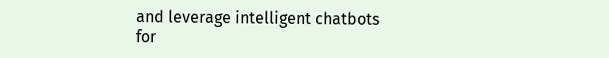and leverage intelligent chatbots for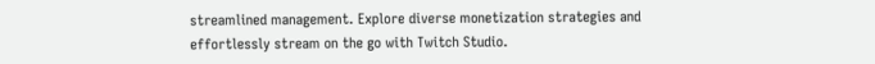streamlined management. Explore diverse monetization strategies and effortlessly stream on the go with Twitch Studio.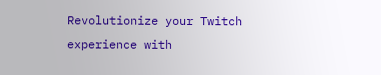Revolutionize your Twitch experience with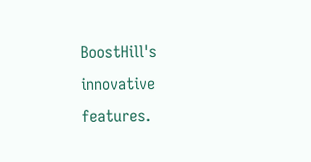BoostHill's innovative features.